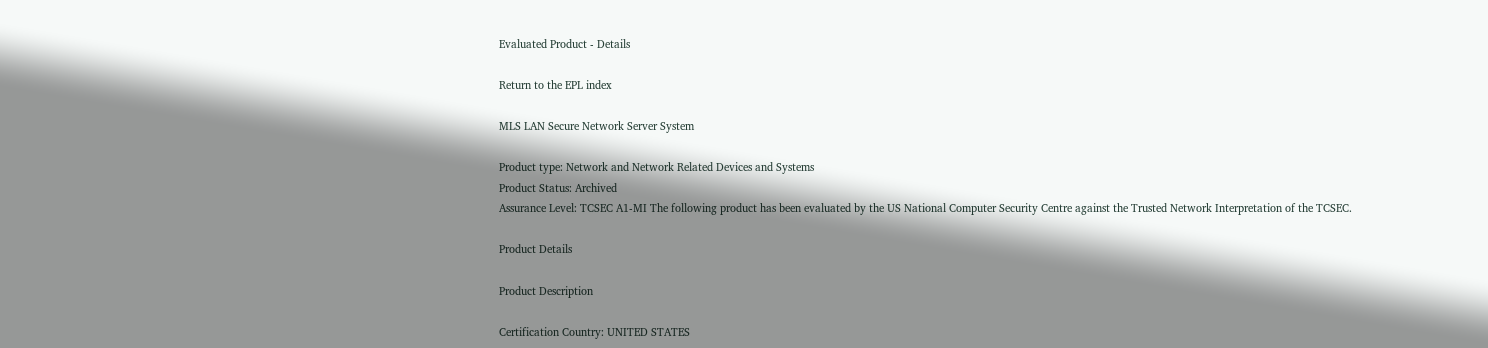Evaluated Product - Details

Return to the EPL index

MLS LAN Secure Network Server System

Product type: Network and Network Related Devices and Systems
Product Status: Archived
Assurance Level: TCSEC A1-MI The following product has been evaluated by the US National Computer Security Centre against the Trusted Network Interpretation of the TCSEC.

Product Details

Product Description

Certification Country: UNITED STATES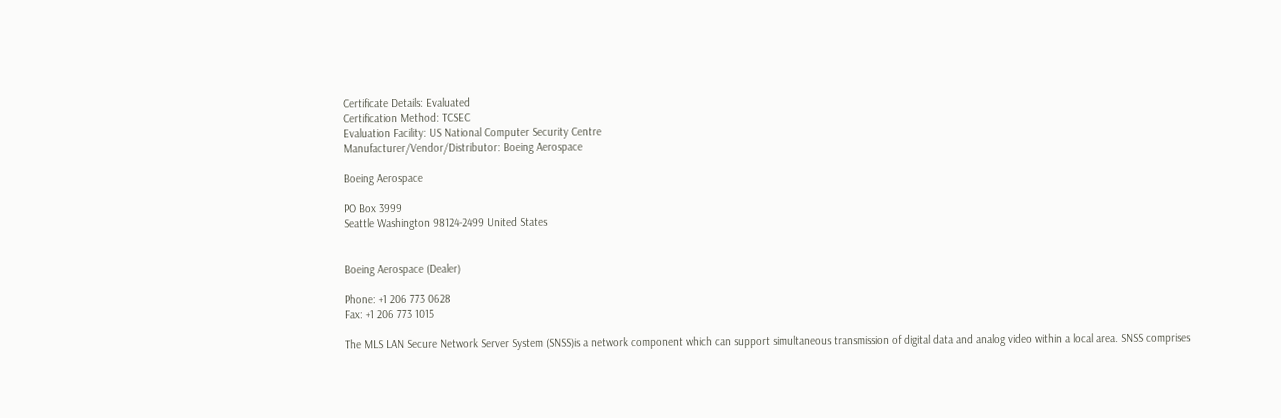Certificate Details: Evaluated
Certification Method: TCSEC
Evaluation Facility: US National Computer Security Centre
Manufacturer/Vendor/Distributor: Boeing Aerospace

Boeing Aerospace

PO Box 3999
Seattle Washington 98124-2499 United States


Boeing Aerospace (Dealer)

Phone: +1 206 773 0628
Fax: +1 206 773 1015

The MLS LAN Secure Network Server System (SNSS)is a network component which can support simultaneous transmission of digital data and analog video within a local area. SNSS comprises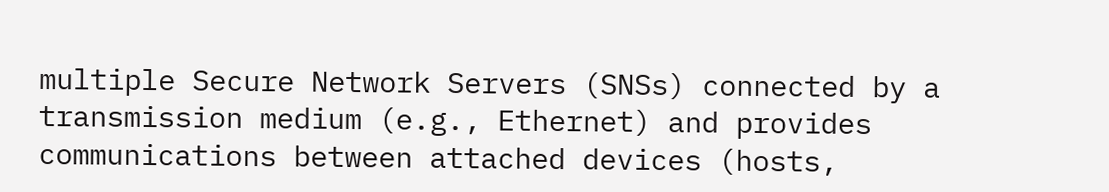multiple Secure Network Servers (SNSs) connected by a transmission medium (e.g., Ethernet) and provides communications between attached devices (hosts,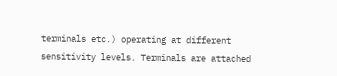terminals etc.) operating at different sensitivity levels. Terminals are attached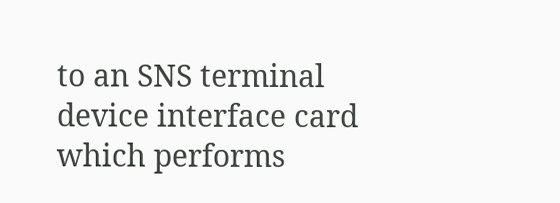to an SNS terminal device interface card which performs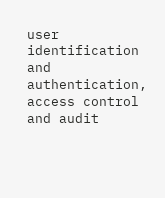user identification and authentication, access control and audit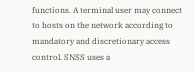functions. A terminal user may connect to hosts on the network according to mandatory and discretionary access control. SNSS uses a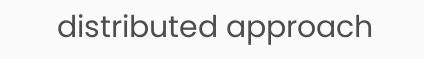distributed approach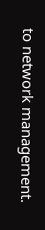to network management.